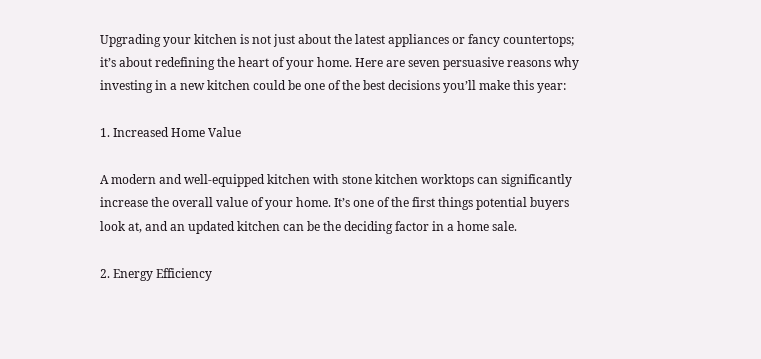Upgrading your kitchen is not just about the latest appliances or fancy countertops; it’s about redefining the heart of your home. Here are seven persuasive reasons why investing in a new kitchen could be one of the best decisions you’ll make this year:

1. Increased Home Value

A modern and well-equipped kitchen with stone kitchen worktops can significantly increase the overall value of your home. It’s one of the first things potential buyers look at, and an updated kitchen can be the deciding factor in a home sale.

2. Energy Efficiency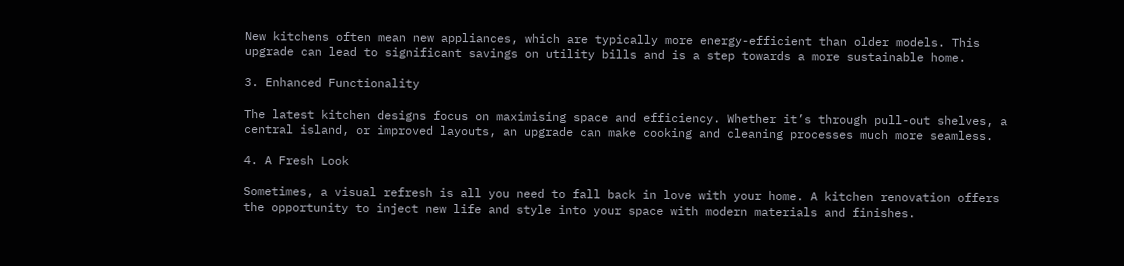New kitchens often mean new appliances, which are typically more energy-efficient than older models. This upgrade can lead to significant savings on utility bills and is a step towards a more sustainable home.

3. Enhanced Functionality

The latest kitchen designs focus on maximising space and efficiency. Whether it’s through pull-out shelves, a central island, or improved layouts, an upgrade can make cooking and cleaning processes much more seamless.

4. A Fresh Look

Sometimes, a visual refresh is all you need to fall back in love with your home. A kitchen renovation offers the opportunity to inject new life and style into your space with modern materials and finishes.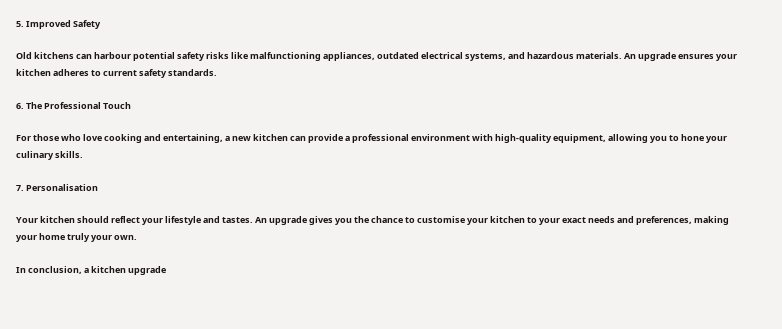5. Improved Safety

Old kitchens can harbour potential safety risks like malfunctioning appliances, outdated electrical systems, and hazardous materials. An upgrade ensures your kitchen adheres to current safety standards.

6. The Professional Touch

For those who love cooking and entertaining, a new kitchen can provide a professional environment with high-quality equipment, allowing you to hone your culinary skills.

7. Personalisation

Your kitchen should reflect your lifestyle and tastes. An upgrade gives you the chance to customise your kitchen to your exact needs and preferences, making your home truly your own.

In conclusion, a kitchen upgrade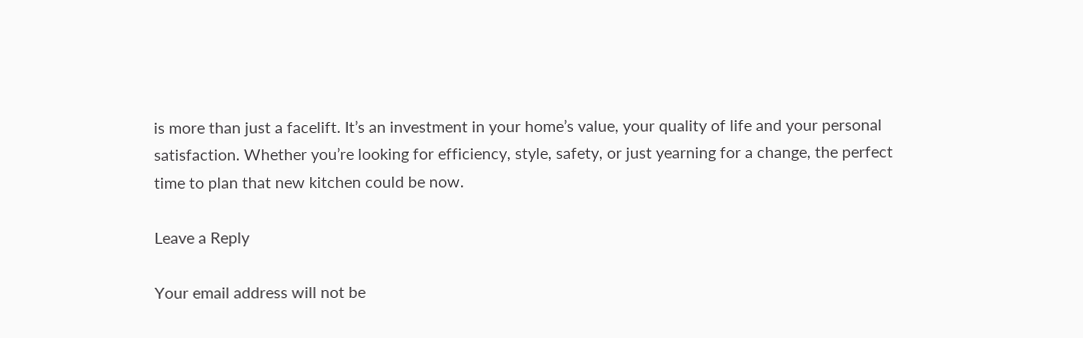is more than just a facelift. It’s an investment in your home’s value, your quality of life and your personal satisfaction. Whether you’re looking for efficiency, style, safety, or just yearning for a change, the perfect time to plan that new kitchen could be now.

Leave a Reply

Your email address will not be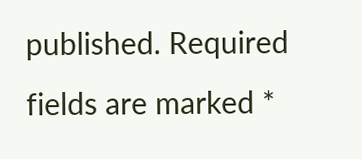published. Required fields are marked *